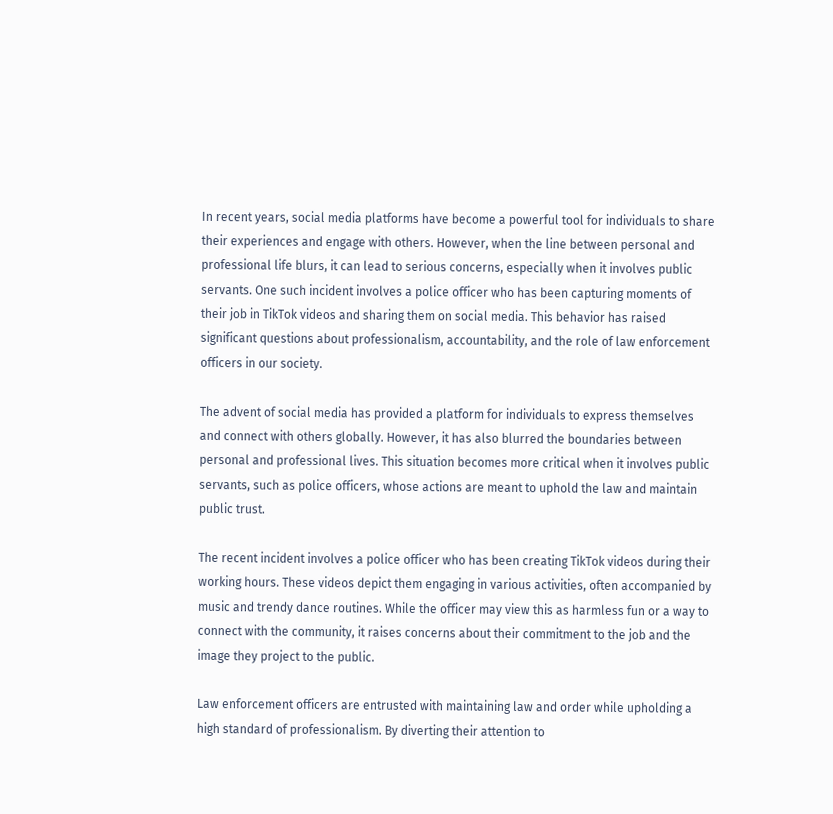In recent years, social media platforms have become a powerful tool for individuals to share their experiences and engage with others. However, when the line between personal and professional life blurs, it can lead to serious concerns, especially when it involves public servants. One such incident involves a police officer who has been capturing moments of their job in TikTok videos and sharing them on social media. This behavior has raised significant questions about professionalism, accountability, and the role of law enforcement officers in our society.

The advent of social media has provided a platform for individuals to express themselves and connect with others globally. However, it has also blurred the boundaries between personal and professional lives. This situation becomes more critical when it involves public servants, such as police officers, whose actions are meant to uphold the law and maintain public trust.

The recent incident involves a police officer who has been creating TikTok videos during their working hours. These videos depict them engaging in various activities, often accompanied by music and trendy dance routines. While the officer may view this as harmless fun or a way to connect with the community, it raises concerns about their commitment to the job and the image they project to the public.

Law enforcement officers are entrusted with maintaining law and order while upholding a high standard of professionalism. By diverting their attention to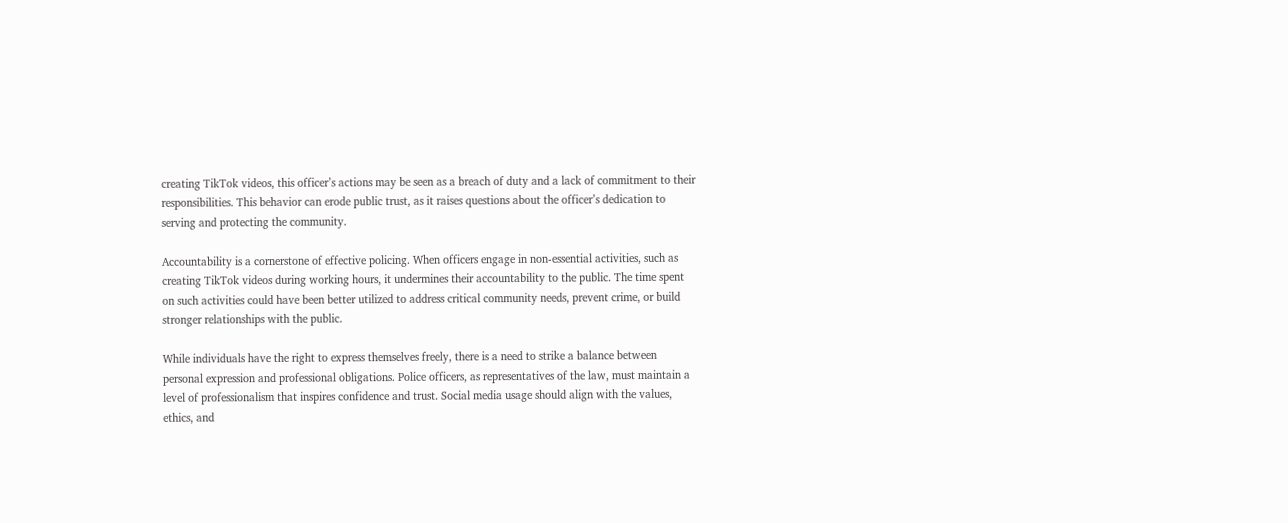creating TikTok videos, this officer’s actions may be seen as a breach of duty and a lack of commitment to their responsibilities. This behavior can erode public trust, as it raises questions about the officer’s dedication to serving and protecting the community.

Accountability is a cornerstone of effective policing. When officers engage in non-essential activities, such as creating TikTok videos during working hours, it undermines their accountability to the public. The time spent on such activities could have been better utilized to address critical community needs, prevent crime, or build stronger relationships with the public.

While individuals have the right to express themselves freely, there is a need to strike a balance between personal expression and professional obligations. Police officers, as representatives of the law, must maintain a level of professionalism that inspires confidence and trust. Social media usage should align with the values, ethics, and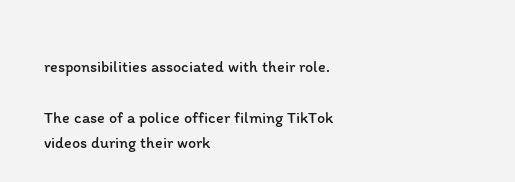responsibilities associated with their role.

The case of a police officer filming TikTok videos during their work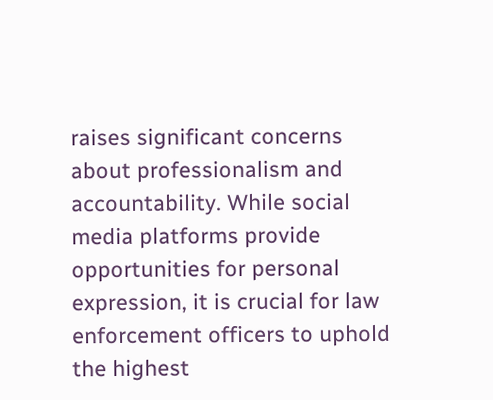raises significant concerns about professionalism and accountability. While social media platforms provide opportunities for personal expression, it is crucial for law enforcement officers to uphold the highest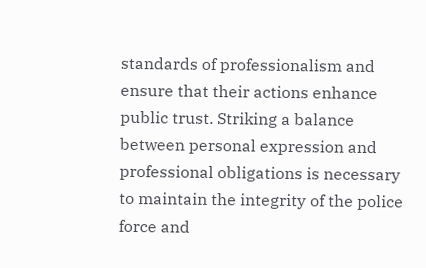standards of professionalism and ensure that their actions enhance public trust. Striking a balance between personal expression and professional obligations is necessary to maintain the integrity of the police force and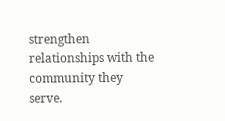strengthen relationships with the community they serve.